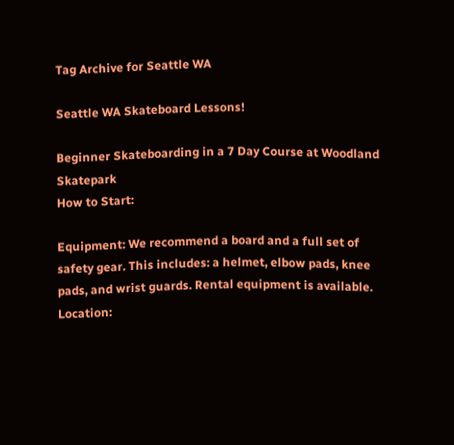Tag Archive for Seattle WA

Seattle WA Skateboard Lessons!

Beginner Skateboarding in a 7 Day Course at Woodland Skatepark
How to Start:

Equipment: We recommend a board and a full set of safety gear. This includes: a helmet, elbow pads, knee pads, and wrist guards. Rental equipment is available.
Location: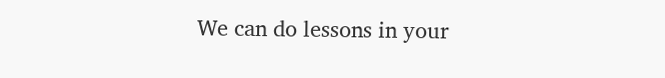We can do lessons in your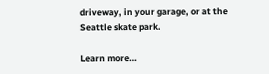driveway, in your garage, or at the Seattle skate park.

Learn more…